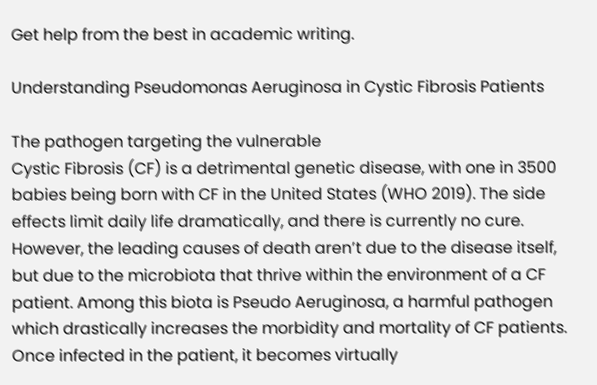Get help from the best in academic writing.

Understanding Pseudomonas Aeruginosa in Cystic Fibrosis Patients

The pathogen targeting the vulnerable
Cystic Fibrosis (CF) is a detrimental genetic disease, with one in 3500 babies being born with CF in the United States (WHO 2019). The side effects limit daily life dramatically, and there is currently no cure. However, the leading causes of death aren’t due to the disease itself, but due to the microbiota that thrive within the environment of a CF patient. Among this biota is Pseudo Aeruginosa, a harmful pathogen which drastically increases the morbidity and mortality of CF patients. Once infected in the patient, it becomes virtually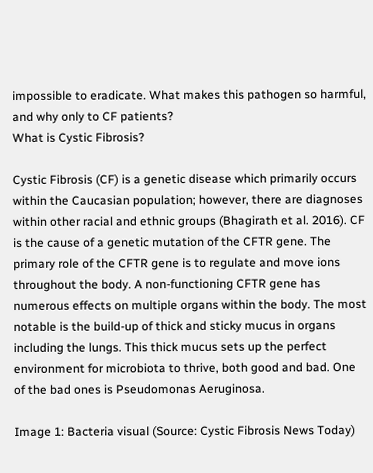impossible to eradicate. What makes this pathogen so harmful, and why only to CF patients?
What is Cystic Fibrosis?

Cystic Fibrosis (CF) is a genetic disease which primarily occurs within the Caucasian population; however, there are diagnoses within other racial and ethnic groups (Bhagirath et al. 2016). CF is the cause of a genetic mutation of the CFTR gene. The primary role of the CFTR gene is to regulate and move ions throughout the body. A non-functioning CFTR gene has numerous effects on multiple organs within the body. The most notable is the build-up of thick and sticky mucus in organs including the lungs. This thick mucus sets up the perfect environment for microbiota to thrive, both good and bad. One of the bad ones is Pseudomonas Aeruginosa.

Image 1: Bacteria visual (Source: Cystic Fibrosis News Today)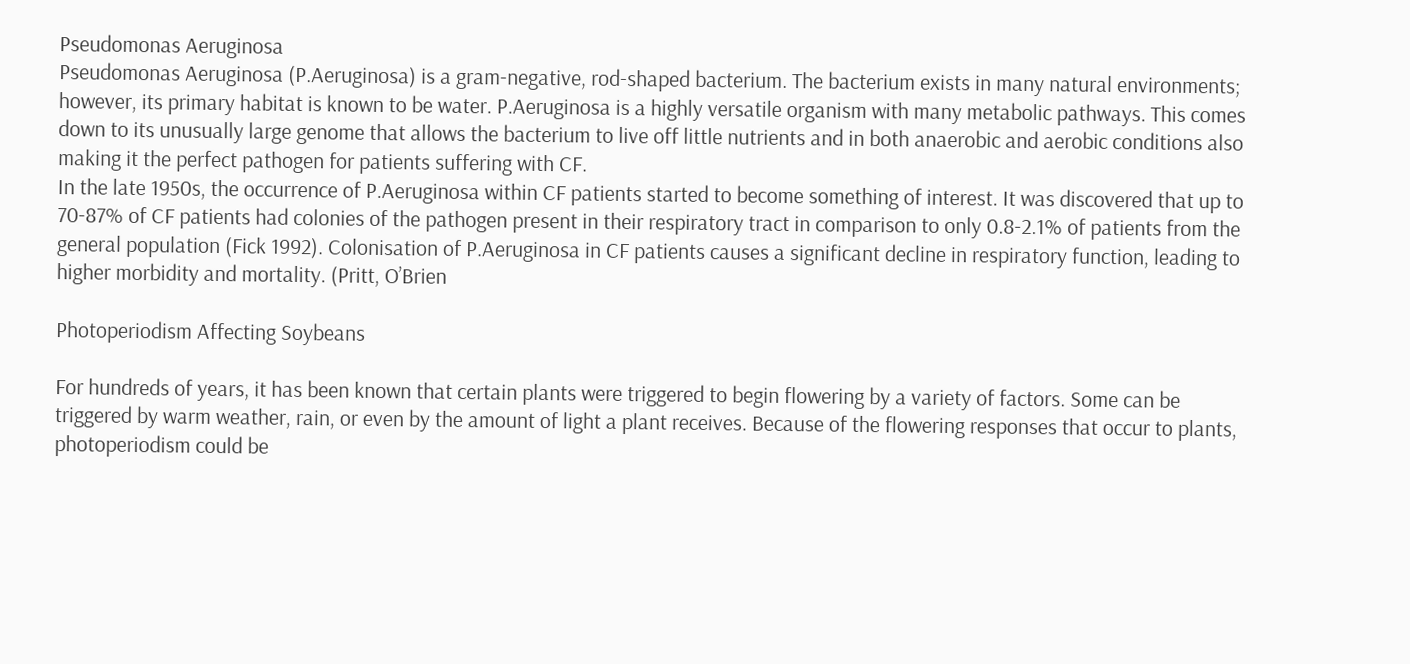Pseudomonas Aeruginosa
Pseudomonas Aeruginosa (P.Aeruginosa) is a gram-negative, rod-shaped bacterium. The bacterium exists in many natural environments; however, its primary habitat is known to be water. P.Aeruginosa is a highly versatile organism with many metabolic pathways. This comes down to its unusually large genome that allows the bacterium to live off little nutrients and in both anaerobic and aerobic conditions also making it the perfect pathogen for patients suffering with CF.
In the late 1950s, the occurrence of P.Aeruginosa within CF patients started to become something of interest. It was discovered that up to 70-87% of CF patients had colonies of the pathogen present in their respiratory tract in comparison to only 0.8-2.1% of patients from the general population (Fick 1992). Colonisation of P.Aeruginosa in CF patients causes a significant decline in respiratory function, leading to higher morbidity and mortality. (Pritt, O’Brien

Photoperiodism Affecting Soybeans

For hundreds of years, it has been known that certain plants were triggered to begin flowering by a variety of factors. Some can be triggered by warm weather, rain, or even by the amount of light a plant receives. Because of the flowering responses that occur to plants, photoperiodism could be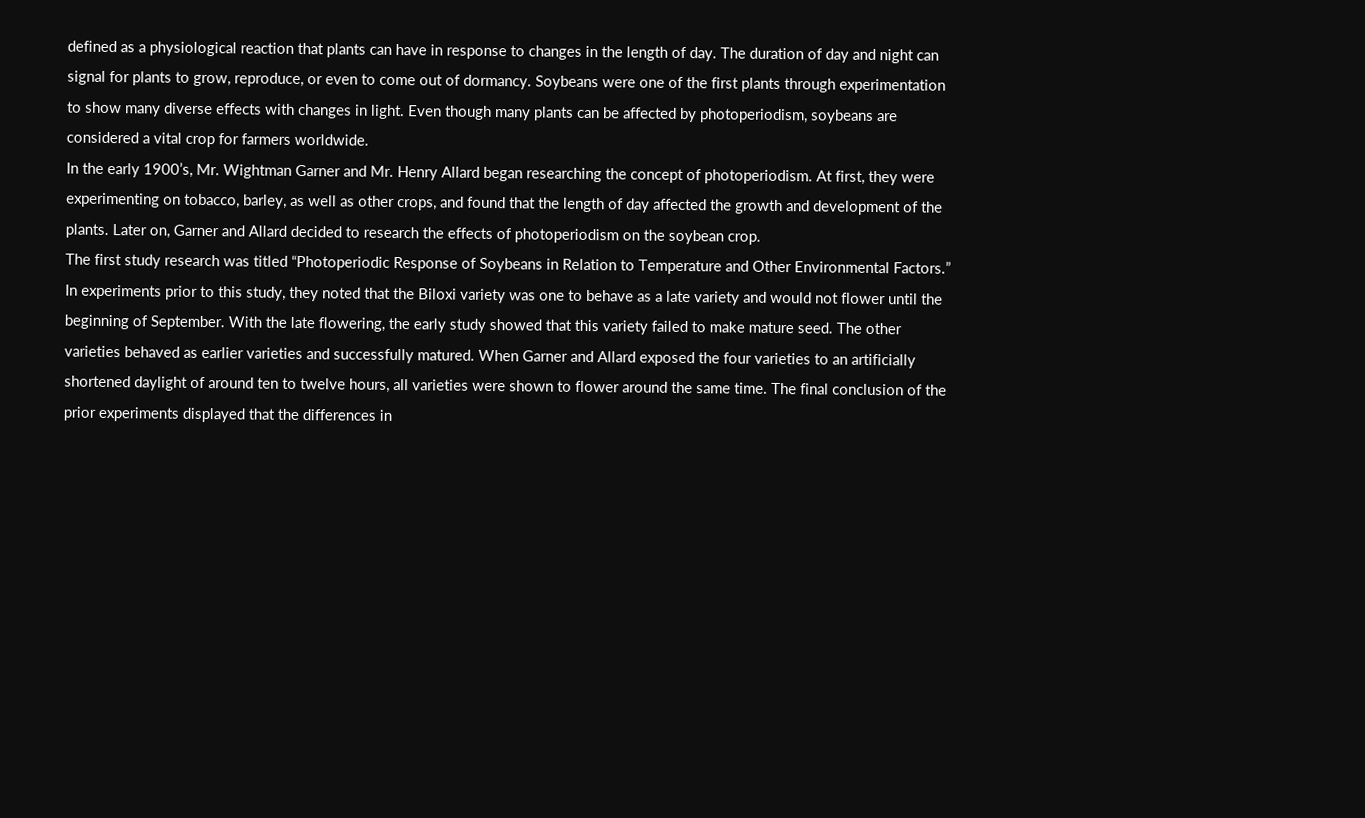defined as a physiological reaction that plants can have in response to changes in the length of day. The duration of day and night can signal for plants to grow, reproduce, or even to come out of dormancy. Soybeans were one of the first plants through experimentation to show many diverse effects with changes in light. Even though many plants can be affected by photoperiodism, soybeans are considered a vital crop for farmers worldwide.
In the early 1900’s, Mr. Wightman Garner and Mr. Henry Allard began researching the concept of photoperiodism. At first, they were experimenting on tobacco, barley, as well as other crops, and found that the length of day affected the growth and development of the plants. Later on, Garner and Allard decided to research the effects of photoperiodism on the soybean crop.
The first study research was titled “Photoperiodic Response of Soybeans in Relation to Temperature and Other Environmental Factors.” In experiments prior to this study, they noted that the Biloxi variety was one to behave as a late variety and would not flower until the beginning of September. With the late flowering, the early study showed that this variety failed to make mature seed. The other varieties behaved as earlier varieties and successfully matured. When Garner and Allard exposed the four varieties to an artificially shortened daylight of around ten to twelve hours, all varieties were shown to flower around the same time. The final conclusion of the prior experiments displayed that the differences in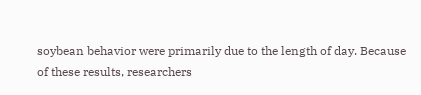soybean behavior were primarily due to the length of day. Because of these results, researchers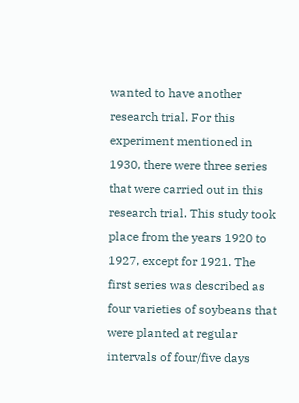wanted to have another research trial. For this experiment mentioned in 1930, there were three series that were carried out in this research trial. This study took place from the years 1920 to 1927, except for 1921. The first series was described as four varieties of soybeans that were planted at regular intervals of four/five days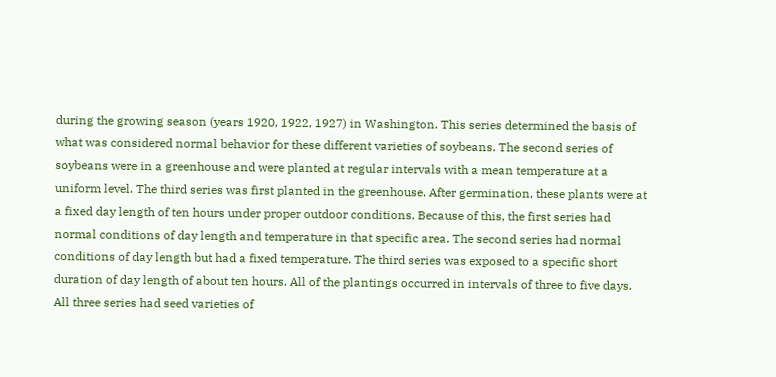during the growing season (years 1920, 1922, 1927) in Washington. This series determined the basis of what was considered normal behavior for these different varieties of soybeans. The second series of soybeans were in a greenhouse and were planted at regular intervals with a mean temperature at a uniform level. The third series was first planted in the greenhouse. After germination, these plants were at a fixed day length of ten hours under proper outdoor conditions. Because of this, the first series had normal conditions of day length and temperature in that specific area. The second series had normal conditions of day length but had a fixed temperature. The third series was exposed to a specific short duration of day length of about ten hours. All of the plantings occurred in intervals of three to five days. All three series had seed varieties of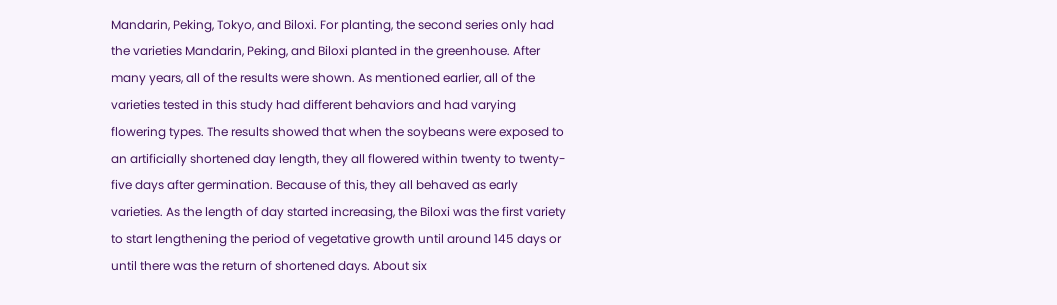Mandarin, Peking, Tokyo, and Biloxi. For planting, the second series only had the varieties Mandarin, Peking, and Biloxi planted in the greenhouse. After many years, all of the results were shown. As mentioned earlier, all of the varieties tested in this study had different behaviors and had varying flowering types. The results showed that when the soybeans were exposed to an artificially shortened day length, they all flowered within twenty to twenty-five days after germination. Because of this, they all behaved as early varieties. As the length of day started increasing, the Biloxi was the first variety to start lengthening the period of vegetative growth until around 145 days or until there was the return of shortened days. About six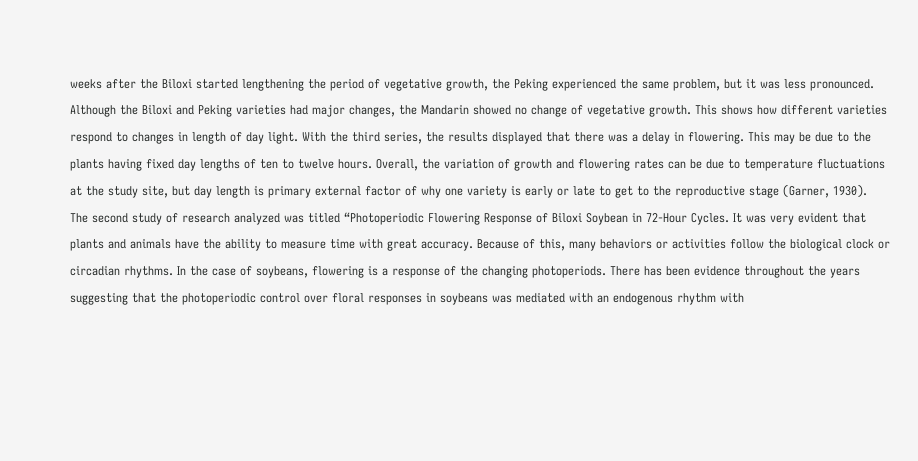weeks after the Biloxi started lengthening the period of vegetative growth, the Peking experienced the same problem, but it was less pronounced. Although the Biloxi and Peking varieties had major changes, the Mandarin showed no change of vegetative growth. This shows how different varieties respond to changes in length of day light. With the third series, the results displayed that there was a delay in flowering. This may be due to the plants having fixed day lengths of ten to twelve hours. Overall, the variation of growth and flowering rates can be due to temperature fluctuations at the study site, but day length is primary external factor of why one variety is early or late to get to the reproductive stage (Garner, 1930).
The second study of research analyzed was titled “Photoperiodic Flowering Response of Biloxi Soybean in 72-Hour Cycles. It was very evident that plants and animals have the ability to measure time with great accuracy. Because of this, many behaviors or activities follow the biological clock or circadian rhythms. In the case of soybeans, flowering is a response of the changing photoperiods. There has been evidence throughout the years suggesting that the photoperiodic control over floral responses in soybeans was mediated with an endogenous rhythm with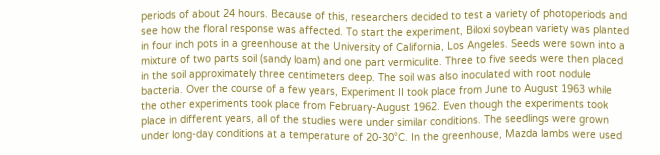periods of about 24 hours. Because of this, researchers decided to test a variety of photoperiods and see how the floral response was affected. To start the experiment, Biloxi soybean variety was planted in four inch pots in a greenhouse at the University of California, Los Angeles. Seeds were sown into a mixture of two parts soil (sandy loam) and one part vermiculite. Three to five seeds were then placed in the soil approximately three centimeters deep. The soil was also inoculated with root nodule bacteria. Over the course of a few years, Experiment II took place from June to August 1963 while the other experiments took place from February-August 1962. Even though the experiments took place in different years, all of the studies were under similar conditions. The seedlings were grown under long-day conditions at a temperature of 20-30°C. In the greenhouse, Mazda lambs were used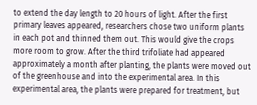to extend the day length to 20 hours of light. After the first primary leaves appeared, researchers chose two uniform plants in each pot and thinned them out. This would give the crops more room to grow. After the third trifoliate had appeared approximately a month after planting, the plants were moved out of the greenhouse and into the experimental area. In this experimental area, the plants were prepared for treatment, but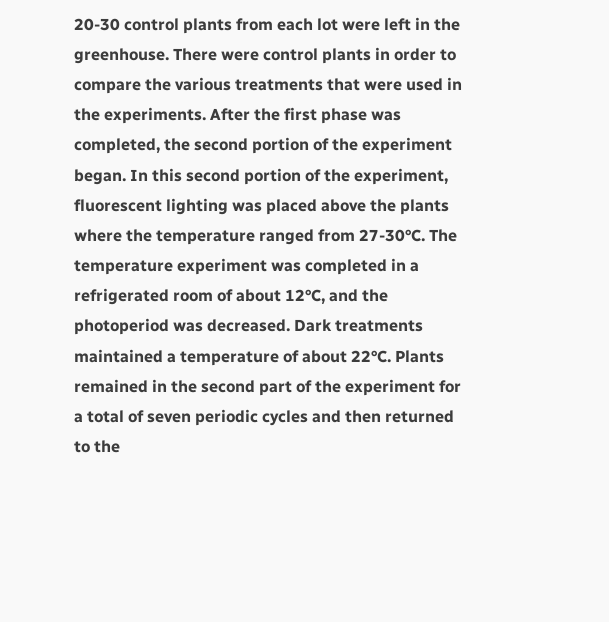20-30 control plants from each lot were left in the greenhouse. There were control plants in order to compare the various treatments that were used in the experiments. After the first phase was completed, the second portion of the experiment began. In this second portion of the experiment, fluorescent lighting was placed above the plants where the temperature ranged from 27-30°C. The temperature experiment was completed in a refrigerated room of about 12°C, and the photoperiod was decreased. Dark treatments maintained a temperature of about 22°C. Plants remained in the second part of the experiment for a total of seven periodic cycles and then returned to the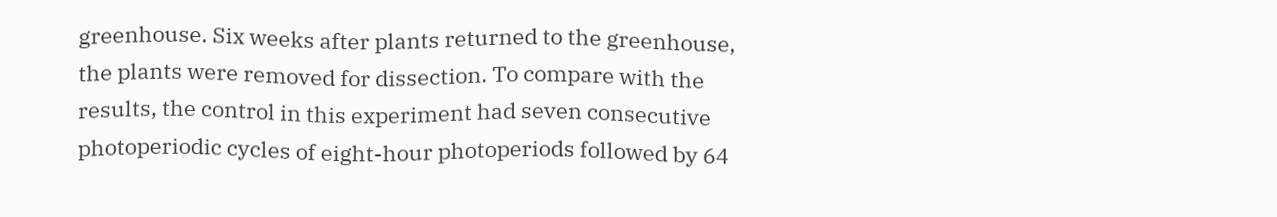greenhouse. Six weeks after plants returned to the greenhouse, the plants were removed for dissection. To compare with the results, the control in this experiment had seven consecutive photoperiodic cycles of eight-hour photoperiods followed by 64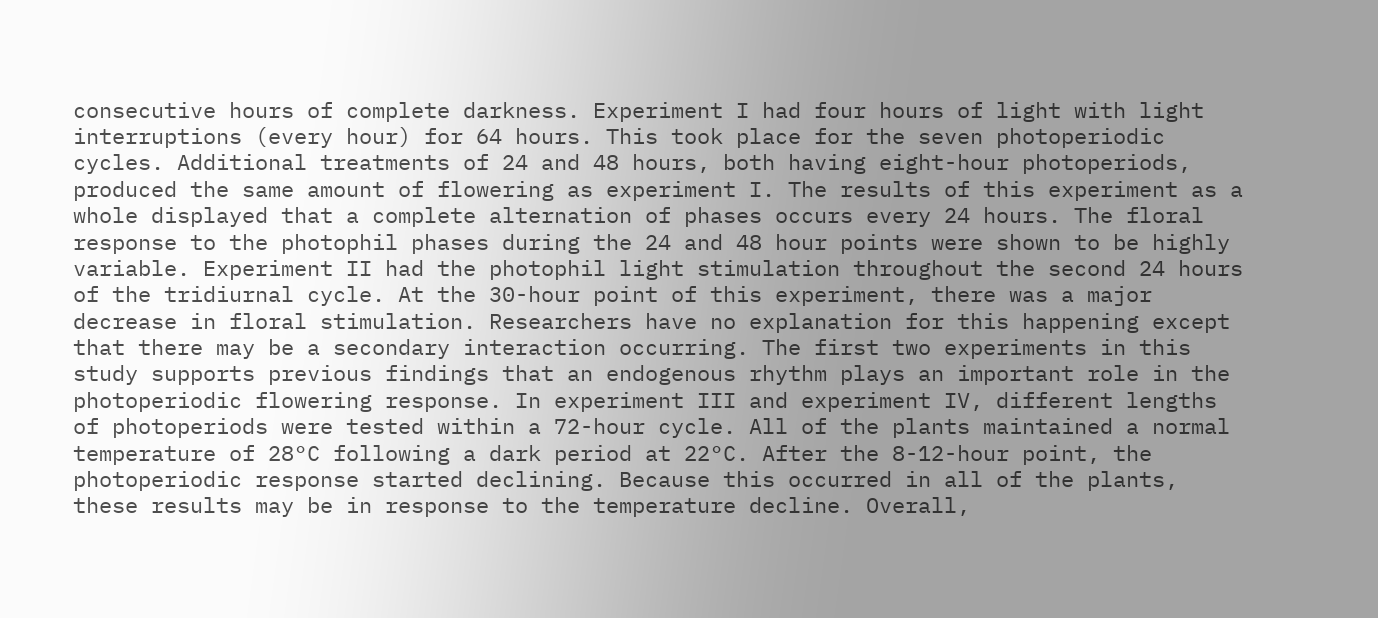consecutive hours of complete darkness. Experiment I had four hours of light with light interruptions (every hour) for 64 hours. This took place for the seven photoperiodic cycles. Additional treatments of 24 and 48 hours, both having eight-hour photoperiods, produced the same amount of flowering as experiment I. The results of this experiment as a whole displayed that a complete alternation of phases occurs every 24 hours. The floral response to the photophil phases during the 24 and 48 hour points were shown to be highly variable. Experiment II had the photophil light stimulation throughout the second 24 hours of the tridiurnal cycle. At the 30-hour point of this experiment, there was a major decrease in floral stimulation. Researchers have no explanation for this happening except that there may be a secondary interaction occurring. The first two experiments in this study supports previous findings that an endogenous rhythm plays an important role in the photoperiodic flowering response. In experiment III and experiment IV, different lengths of photoperiods were tested within a 72-hour cycle. All of the plants maintained a normal temperature of 28°C following a dark period at 22°C. After the 8-12-hour point, the photoperiodic response started declining. Because this occurred in all of the plants, these results may be in response to the temperature decline. Overall,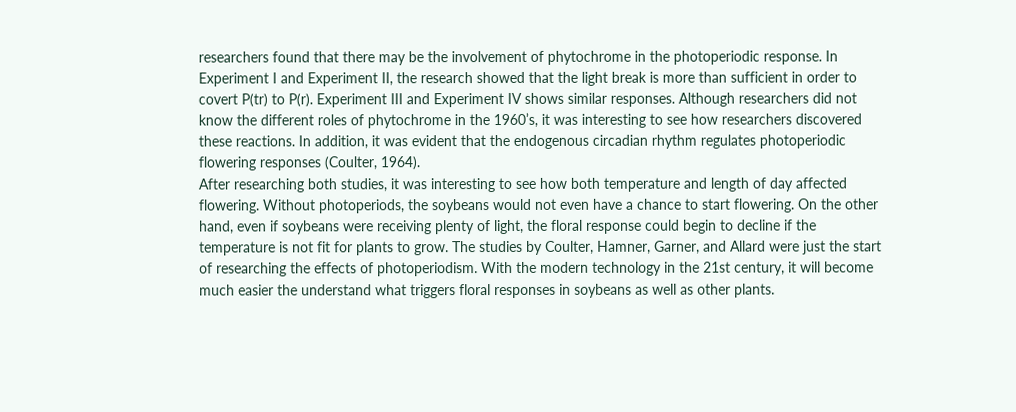researchers found that there may be the involvement of phytochrome in the photoperiodic response. In Experiment I and Experiment II, the research showed that the light break is more than sufficient in order to covert P(tr) to P(r). Experiment III and Experiment IV shows similar responses. Although researchers did not know the different roles of phytochrome in the 1960’s, it was interesting to see how researchers discovered these reactions. In addition, it was evident that the endogenous circadian rhythm regulates photoperiodic flowering responses (Coulter, 1964).
After researching both studies, it was interesting to see how both temperature and length of day affected flowering. Without photoperiods, the soybeans would not even have a chance to start flowering. On the other hand, even if soybeans were receiving plenty of light, the floral response could begin to decline if the temperature is not fit for plants to grow. The studies by Coulter, Hamner, Garner, and Allard were just the start of researching the effects of photoperiodism. With the modern technology in the 21st century, it will become much easier the understand what triggers floral responses in soybeans as well as other plants.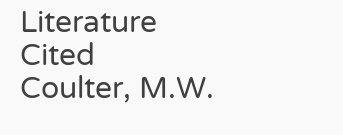Literature Cited
Coulter, M.W.